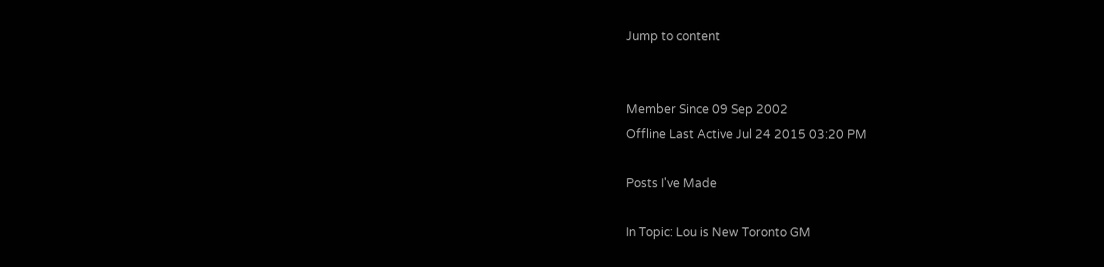Jump to content


Member Since 09 Sep 2002
Offline Last Active Jul 24 2015 03:20 PM

Posts I've Made

In Topic: Lou is New Toronto GM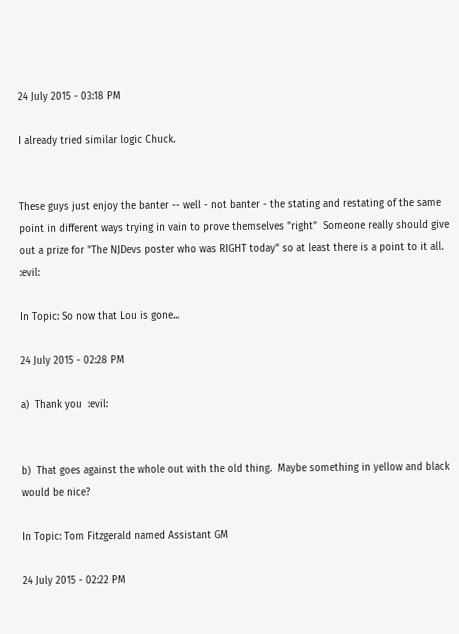24 July 2015 - 03:18 PM

I already tried similar logic Chuck.


These guys just enjoy the banter -- well - not banter - the stating and restating of the same point in different ways trying in vain to prove themselves "right"  Someone really should give out a prize for "The NJDevs poster who was RIGHT today" so at least there is a point to it all. :evil:

In Topic: So now that Lou is gone...

24 July 2015 - 02:28 PM

a)  Thank you  :evil:


b)  That goes against the whole out with the old thing.  Maybe something in yellow and black would be nice?

In Topic: Tom Fitzgerald named Assistant GM

24 July 2015 - 02:22 PM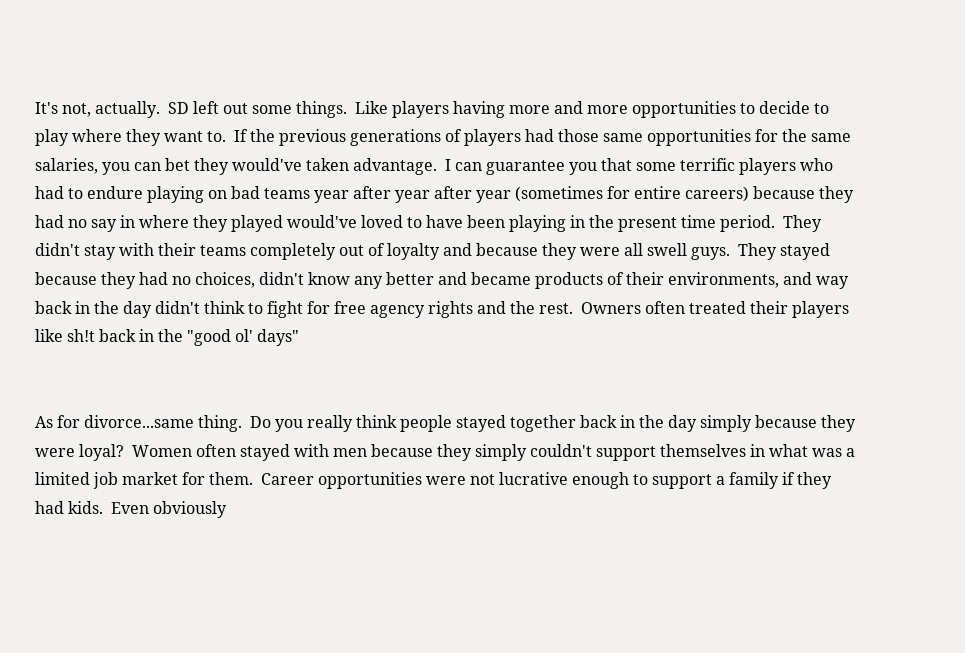It's not, actually.  SD left out some things.  Like players having more and more opportunities to decide to play where they want to.  If the previous generations of players had those same opportunities for the same salaries, you can bet they would've taken advantage.  I can guarantee you that some terrific players who had to endure playing on bad teams year after year after year (sometimes for entire careers) because they had no say in where they played would've loved to have been playing in the present time period.  They didn't stay with their teams completely out of loyalty and because they were all swell guys.  They stayed because they had no choices, didn't know any better and became products of their environments, and way back in the day didn't think to fight for free agency rights and the rest.  Owners often treated their players like sh!t back in the "good ol' days"


As for divorce...same thing.  Do you really think people stayed together back in the day simply because they were loyal?  Women often stayed with men because they simply couldn't support themselves in what was a limited job market for them.  Career opportunities were not lucrative enough to support a family if they had kids.  Even obviously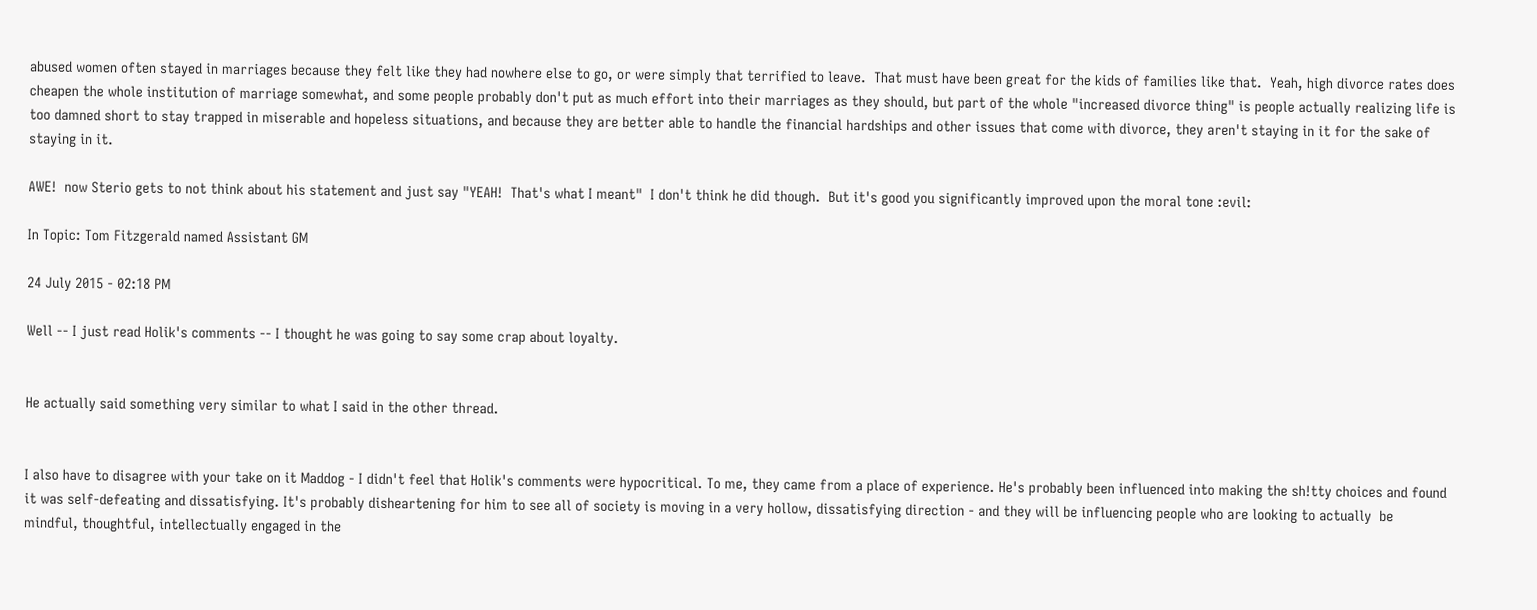abused women often stayed in marriages because they felt like they had nowhere else to go, or were simply that terrified to leave.  That must have been great for the kids of families like that.  Yeah, high divorce rates does cheapen the whole institution of marriage somewhat, and some people probably don't put as much effort into their marriages as they should, but part of the whole "increased divorce thing" is people actually realizing life is too damned short to stay trapped in miserable and hopeless situations, and because they are better able to handle the financial hardships and other issues that come with divorce, they aren't staying in it for the sake of staying in it.

AWE!  now Sterio gets to not think about his statement and just say "YEAH!  That's what I meant"  I don't think he did though.  But it's good you significantly improved upon the moral tone :evil:

In Topic: Tom Fitzgerald named Assistant GM

24 July 2015 - 02:18 PM

Well -- I just read Holik's comments -- I thought he was going to say some crap about loyalty.


He actually said something very similar to what I said in the other thread.


I also have to disagree with your take on it Maddog - I didn't feel that Holik's comments were hypocritical. To me, they came from a place of experience. He's probably been influenced into making the sh!tty choices and found it was self-defeating and dissatisfying. It's probably disheartening for him to see all of society is moving in a very hollow, dissatisfying direction - and they will be influencing people who are looking to actually  be mindful, thoughtful, intellectually engaged in the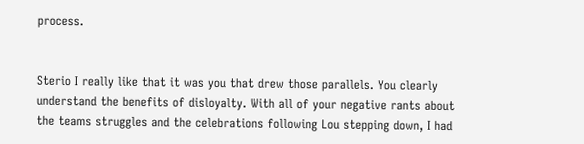process.


Sterio I really like that it was you that drew those parallels. You clearly understand the benefits of disloyalty. With all of your negative rants about the teams struggles and the celebrations following Lou stepping down, I had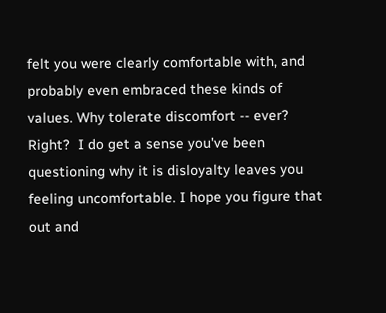felt you were clearly comfortable with, and probably even embraced these kinds of values. Why tolerate discomfort -- ever?  Right?  I do get a sense you've been questioning why it is disloyalty leaves you feeling uncomfortable. I hope you figure that out and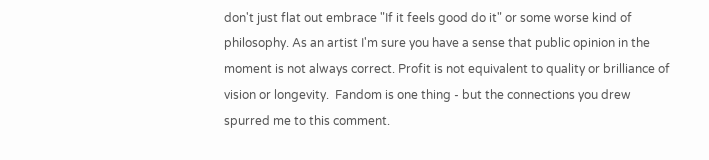don't just flat out embrace "If it feels good do it" or some worse kind of philosophy. As an artist I'm sure you have a sense that public opinion in the moment is not always correct. Profit is not equivalent to quality or brilliance of vision or longevity.  Fandom is one thing - but the connections you drew spurred me to this comment.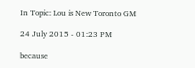In Topic: Lou is New Toronto GM

24 July 2015 - 01:23 PM

because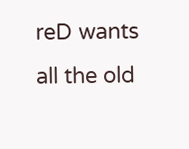reD wants all the old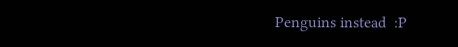Penguins instead  :P